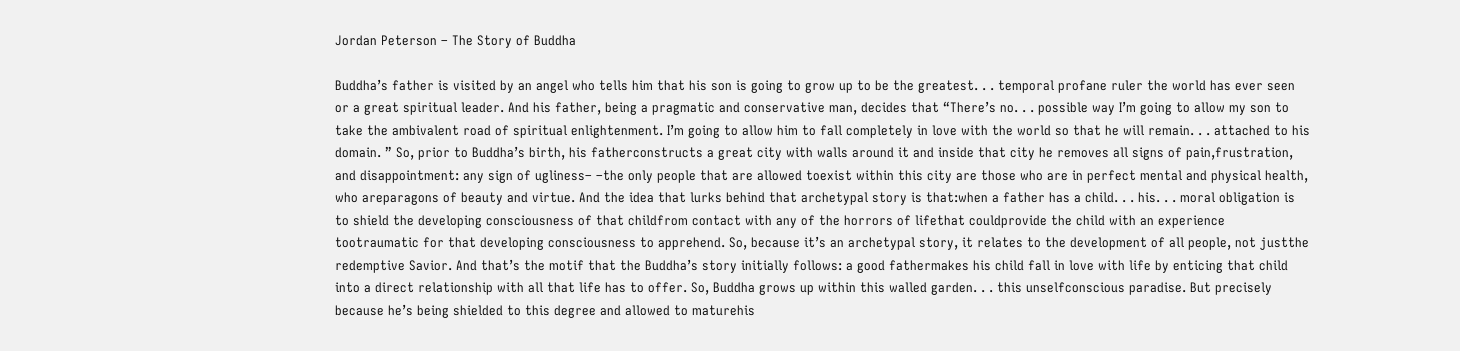Jordan Peterson – The Story of Buddha

Buddha’s father is visited by an angel who tells him that his son is going to grow up to be the greatest. . . temporal profane ruler the world has ever seen or a great spiritual leader. And his father, being a pragmatic and conservative man, decides that “There’s no. . . possible way I’m going to allow my son to take the ambivalent road of spiritual enlightenment. I’m going to allow him to fall completely in love with the world so that he will remain. . . attached to his domain. ” So, prior to Buddha’s birth, his fatherconstructs a great city with walls around it and inside that city he removes all signs of pain,frustration, and disappointment: any sign of ugliness– –the only people that are allowed toexist within this city are those who are in perfect mental and physical health, who areparagons of beauty and virtue. And the idea that lurks behind that archetypal story is that:when a father has a child. . . his. . . moral obligation is to shield the developing consciousness of that childfrom contact with any of the horrors of lifethat couldprovide the child with an experience tootraumatic for that developing consciousness to apprehend. So, because it’s an archetypal story, it relates to the development of all people, not justthe redemptive Savior. And that’s the motif that the Buddha’s story initially follows: a good fathermakes his child fall in love with life by enticing that child into a direct relationship with all that life has to offer. So, Buddha grows up within this walled garden. . . this unselfconscious paradise. But precisely because he’s being shielded to this degree and allowed to maturehis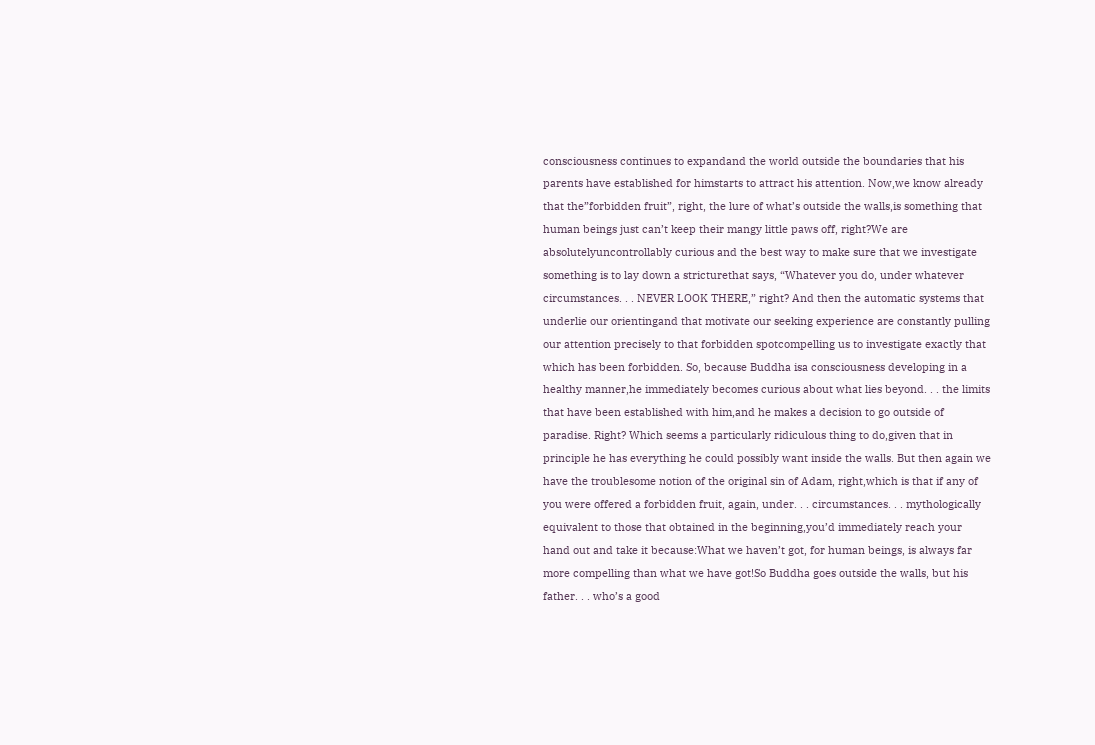consciousness continues to expandand the world outside the boundaries that his parents have established for himstarts to attract his attention. Now,we know already that the”forbidden fruit”, right, the lure of what’s outside the walls,is something that human beings just can’t keep their mangy little paws off, right?We are absolutelyuncontrollably curious and the best way to make sure that we investigate something is to lay down a stricturethat says, “Whatever you do, under whatever circumstances. . . NEVER LOOK THERE,” right? And then the automatic systems that underlie our orientingand that motivate our seeking experience are constantly pulling our attention precisely to that forbidden spotcompelling us to investigate exactly that which has been forbidden. So, because Buddha isa consciousness developing in a healthy manner,he immediately becomes curious about what lies beyond. . . the limits that have been established with him,and he makes a decision to go outside of paradise. Right? Which seems a particularly ridiculous thing to do,given that in principle he has everything he could possibly want inside the walls. But then again we have the troublesome notion of the original sin of Adam, right,which is that if any of you were offered a forbidden fruit, again, under. . . circumstances. . . mythologically equivalent to those that obtained in the beginning,you’d immediately reach your hand out and take it because:What we haven’t got, for human beings, is always far more compelling than what we have got!So Buddha goes outside the walls, but his father. . . who’s a good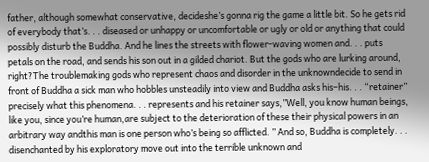father, although somewhat conservative, decideshe’s gonna rig the game a little bit. So he gets rid of everybody that’s. . . diseased or unhappy or uncomfortable or ugly or old or anything that could possibly disturb the Buddha. And he lines the streets with flower-waving women and. . . puts petals on the road, and sends his son out in a gilded chariot. But the gods who are lurking around, right?The troublemaking gods who represent chaos and disorder in the unknowndecide to send in front of Buddha a sick man who hobbles unsteadily into view and Buddha asks his–his. . . “retainer” precisely what this phenomena. . . represents and his retainer says,”Well, you know human beings, like you, since you’re human,are subject to the deterioration of these their physical powers in an arbitrary way andthis man is one person who’s being so afflicted. ” And so, Buddha is completely. . . disenchanted by his exploratory move out into the terrible unknown and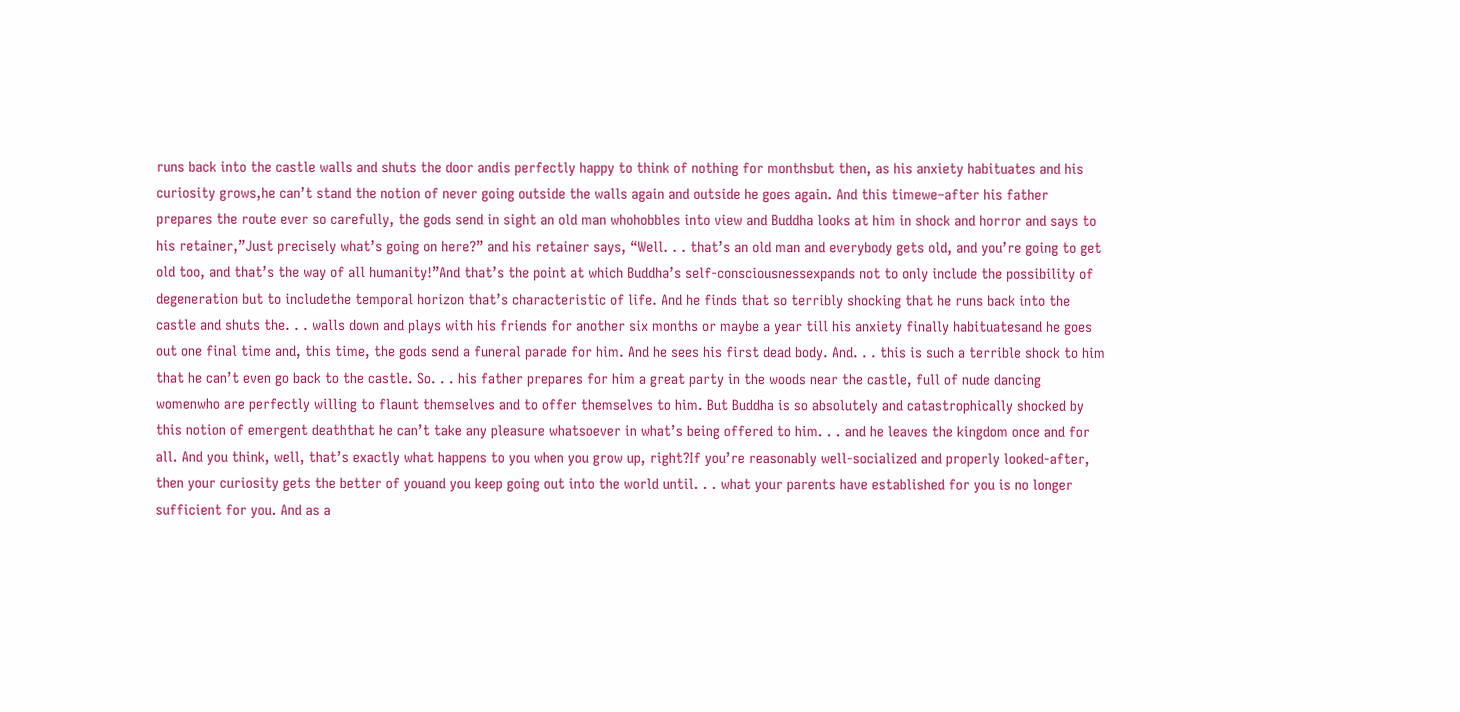runs back into the castle walls and shuts the door andis perfectly happy to think of nothing for monthsbut then, as his anxiety habituates and his curiosity grows,he can’t stand the notion of never going outside the walls again and outside he goes again. And this timewe–after his father prepares the route ever so carefully, the gods send in sight an old man whohobbles into view and Buddha looks at him in shock and horror and says to his retainer,”Just precisely what’s going on here?” and his retainer says, “Well. . . that’s an old man and everybody gets old, and you’re going to get old too, and that’s the way of all humanity!”And that’s the point at which Buddha’s self-consciousnessexpands not to only include the possibility of degeneration but to includethe temporal horizon that’s characteristic of life. And he finds that so terribly shocking that he runs back into the castle and shuts the. . . walls down and plays with his friends for another six months or maybe a year till his anxiety finally habituatesand he goes out one final time and, this time, the gods send a funeral parade for him. And he sees his first dead body. And. . . this is such a terrible shock to him that he can’t even go back to the castle. So. . . his father prepares for him a great party in the woods near the castle, full of nude dancing womenwho are perfectly willing to flaunt themselves and to offer themselves to him. But Buddha is so absolutely and catastrophically shocked by this notion of emergent deaththat he can’t take any pleasure whatsoever in what’s being offered to him. . . and he leaves the kingdom once and for all. And you think, well, that’s exactly what happens to you when you grow up, right?If you’re reasonably well-socialized and properly looked-after, then your curiosity gets the better of youand you keep going out into the world until. . . what your parents have established for you is no longer sufficient for you. And as a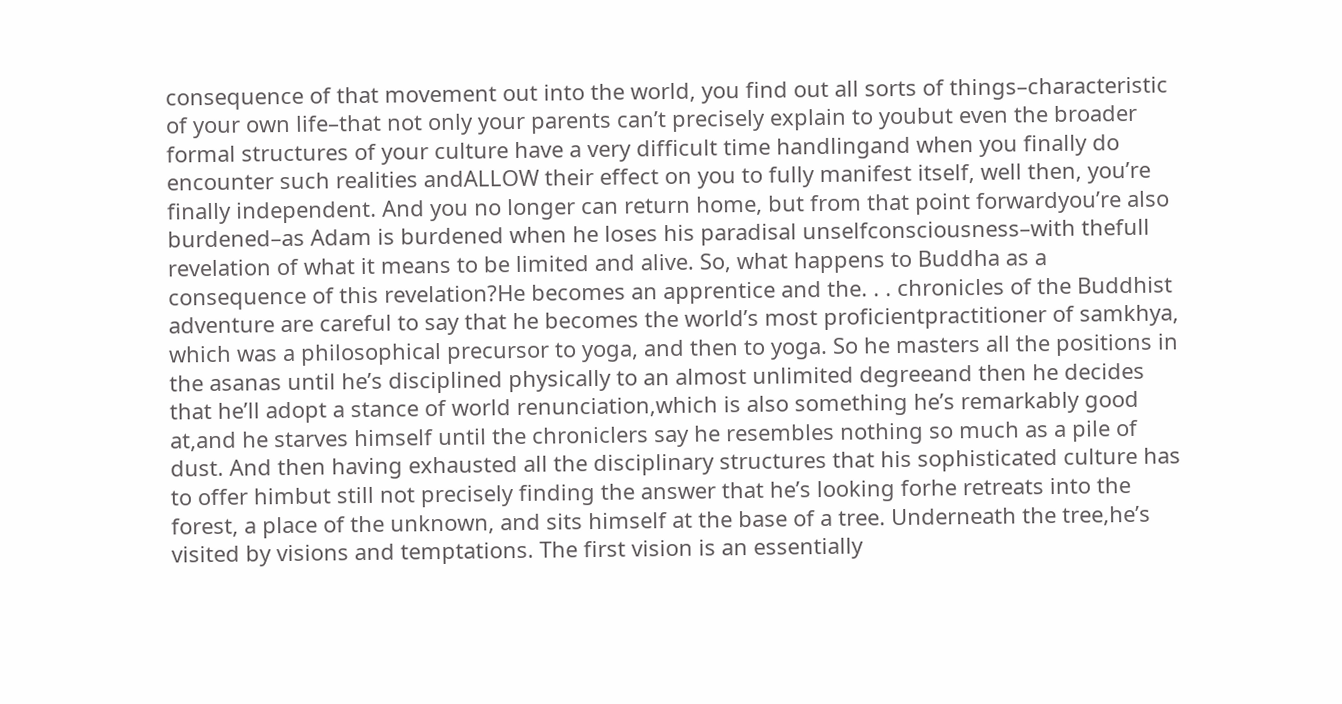consequence of that movement out into the world, you find out all sorts of things–characteristic of your own life–that not only your parents can’t precisely explain to youbut even the broader formal structures of your culture have a very difficult time handlingand when you finally do encounter such realities andALLOW their effect on you to fully manifest itself, well then, you’re finally independent. And you no longer can return home, but from that point forwardyou’re also burdened–as Adam is burdened when he loses his paradisal unselfconsciousness–with thefull revelation of what it means to be limited and alive. So, what happens to Buddha as a consequence of this revelation?He becomes an apprentice and the. . . chronicles of the Buddhist adventure are careful to say that he becomes the world’s most proficientpractitioner of samkhya, which was a philosophical precursor to yoga, and then to yoga. So he masters all the positions in the asanas until he’s disciplined physically to an almost unlimited degreeand then he decides that he’ll adopt a stance of world renunciation,which is also something he’s remarkably good at,and he starves himself until the chroniclers say he resembles nothing so much as a pile of dust. And then having exhausted all the disciplinary structures that his sophisticated culture has to offer himbut still not precisely finding the answer that he’s looking forhe retreats into the forest, a place of the unknown, and sits himself at the base of a tree. Underneath the tree,he’s visited by visions and temptations. The first vision is an essentially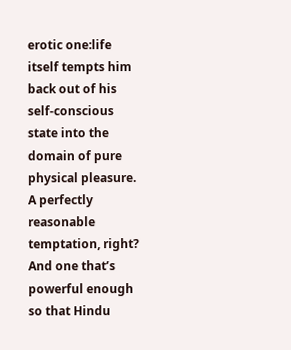erotic one:life itself tempts him back out of his self-conscious state into the domain of pure physical pleasure. A perfectly reasonable temptation, right? And one that’s powerful enough so that Hindu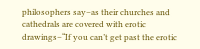philosophers say–as their churches and cathedrals are covered with erotic drawings–“If you can’t get past the erotic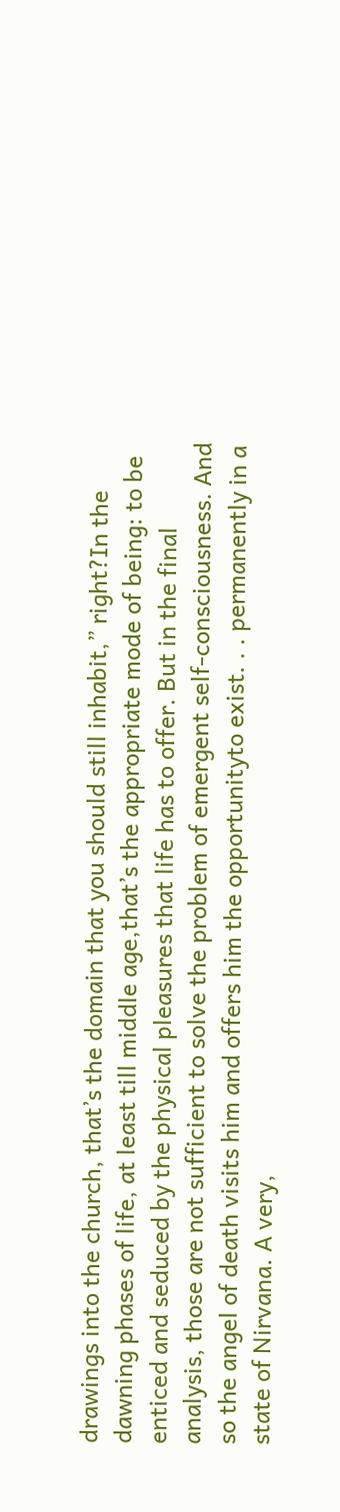drawings into the church, that’s the domain that you should still inhabit,” right?In the dawning phases of life, at least till middle age,that’s the appropriate mode of being: to be enticed and seduced by the physical pleasures that life has to offer. But in the final analysis, those are not sufficient to solve the problem of emergent self-consciousness. And so the angel of death visits him and offers him the opportunityto exist. . . permanently in a state of Nirvana. A very,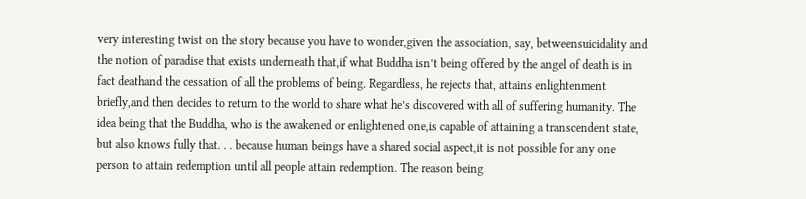very interesting twist on the story because you have to wonder,given the association, say, betweensuicidality and the notion of paradise that exists underneath that,if what Buddha isn’t being offered by the angel of death is in fact deathand the cessation of all the problems of being. Regardless, he rejects that, attains enlightenment briefly,and then decides to return to the world to share what he’s discovered with all of suffering humanity. The idea being that the Buddha, who is the awakened or enlightened one,is capable of attaining a transcendent state, but also knows fully that. . . because human beings have a shared social aspect,it is not possible for any one person to attain redemption until all people attain redemption. The reason being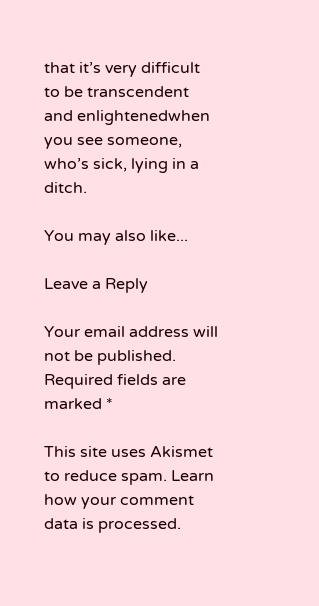that it’s very difficult to be transcendent and enlightenedwhen you see someone, who’s sick, lying in a ditch.

You may also like...

Leave a Reply

Your email address will not be published. Required fields are marked *

This site uses Akismet to reduce spam. Learn how your comment data is processed.